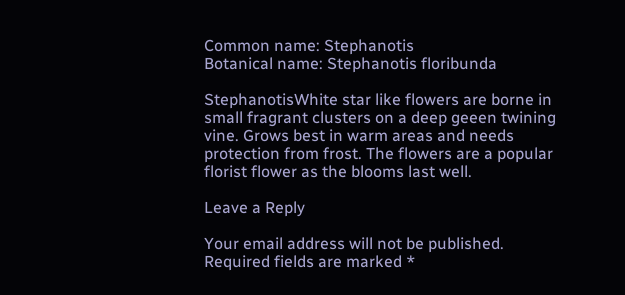Common name: Stephanotis
Botanical name: Stephanotis floribunda

StephanotisWhite star like flowers are borne in small fragrant clusters on a deep geeen twining vine. Grows best in warm areas and needs protection from frost. The flowers are a popular florist flower as the blooms last well.

Leave a Reply

Your email address will not be published. Required fields are marked *